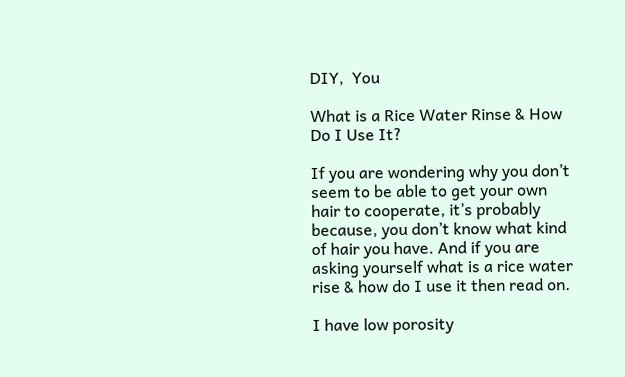DIY,  You

What is a Rice Water Rinse & How Do I Use It?

If you are wondering why you don’t seem to be able to get your own hair to cooperate, it’s probably because, you don’t know what kind of hair you have. And if you are asking yourself what is a rice water rise & how do I use it then read on.

I have low porosity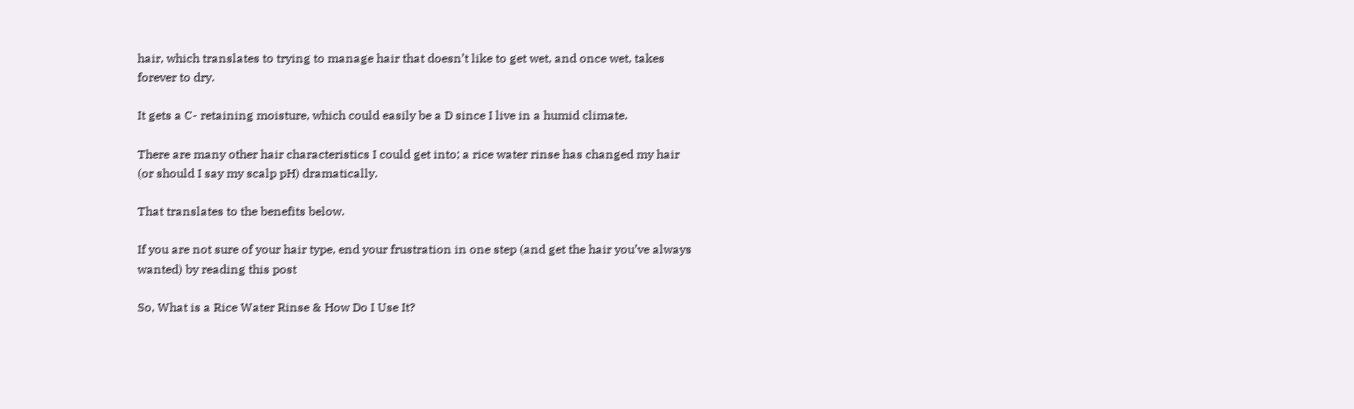hair, which translates to trying to manage hair that doesn’t like to get wet, and once wet, takes forever to dry.

It gets a C- retaining moisture, which could easily be a D since I live in a humid climate.

There are many other hair characteristics I could get into; a rice water rinse has changed my hair (or should I say my scalp pH) dramatically.

That translates to the benefits below.

If you are not sure of your hair type, end your frustration in one step (and get the hair you’ve always wanted) by reading this post

So, What is a Rice Water Rinse & How Do I Use It?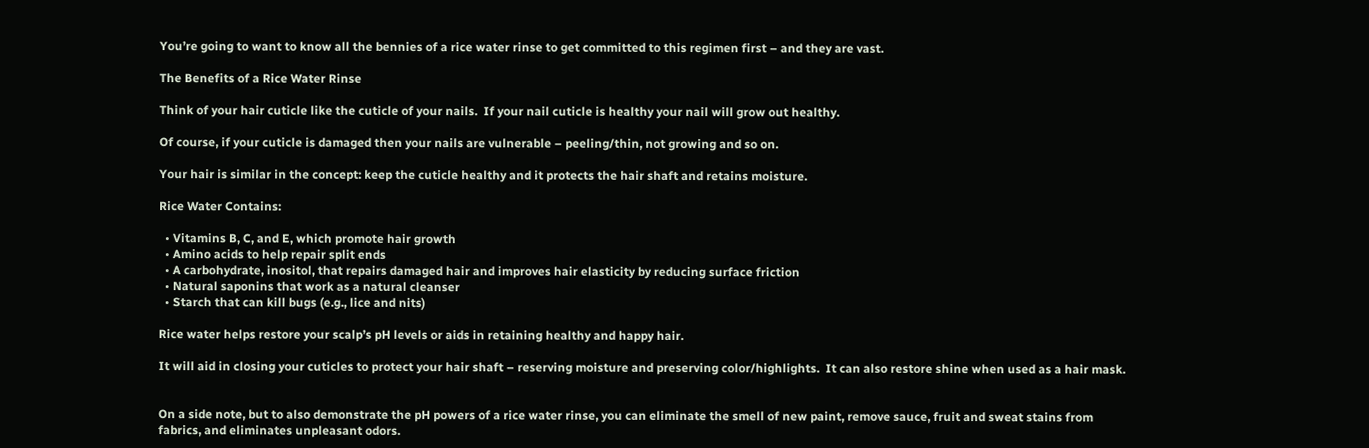You’re going to want to know all the bennies of a rice water rinse to get committed to this regimen first – and they are vast.

The Benefits of a Rice Water Rinse

Think of your hair cuticle like the cuticle of your nails.  If your nail cuticle is healthy your nail will grow out healthy.

Of course, if your cuticle is damaged then your nails are vulnerable – peeling/thin, not growing and so on.

Your hair is similar in the concept: keep the cuticle healthy and it protects the hair shaft and retains moisture.

Rice Water Contains:

  • Vitamins B, C, and E, which promote hair growth
  • Amino acids to help repair split ends
  • A carbohydrate, inositol, that repairs damaged hair and improves hair elasticity by reducing surface friction
  • Natural saponins that work as a natural cleanser
  • Starch that can kill bugs (e.g., lice and nits)

Rice water helps restore your scalp’s pH levels or aids in retaining healthy and happy hair.

It will aid in closing your cuticles to protect your hair shaft – reserving moisture and preserving color/highlights.  It can also restore shine when used as a hair mask.


On a side note, but to also demonstrate the pH powers of a rice water rinse, you can eliminate the smell of new paint, remove sauce, fruit and sweat stains from fabrics, and eliminates unpleasant odors.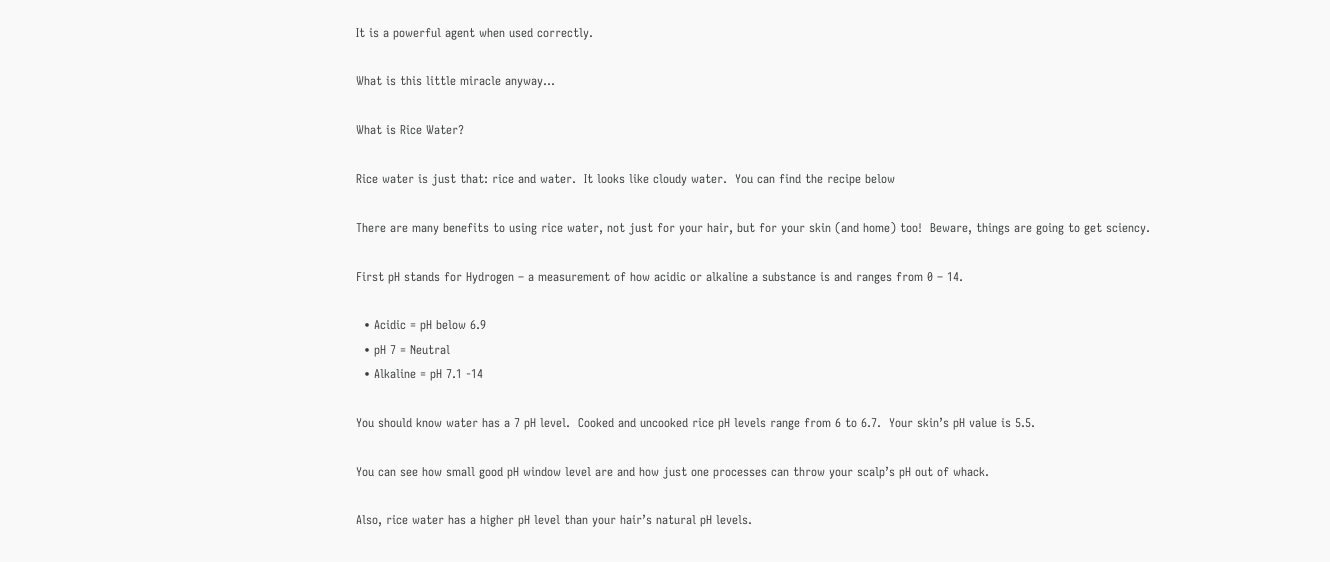It is a powerful agent when used correctly.

What is this little miracle anyway…

What is Rice Water?

Rice water is just that: rice and water.  It looks like cloudy water.  You can find the recipe below

There are many benefits to using rice water, not just for your hair, but for your skin (and home) too!  Beware, things are going to get sciency.

First pH stands for Hydrogen – a measurement of how acidic or alkaline a substance is and ranges from 0 – 14.

  • Acidic = pH below 6.9
  • pH 7 = Neutral
  • Alkaline = pH 7.1 -14

You should know water has a 7 pH level.  Cooked and uncooked rice pH levels range from 6 to 6.7.  Your skin’s pH value is 5.5.

You can see how small good pH window level are and how just one processes can throw your scalp’s pH out of whack.

Also, rice water has a higher pH level than your hair’s natural pH levels.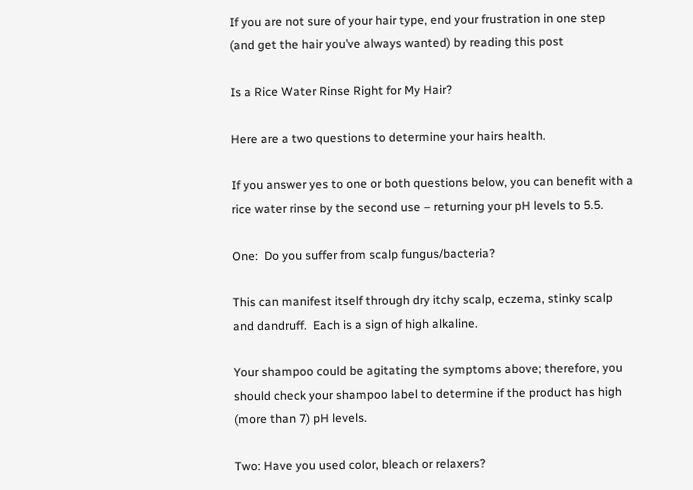If you are not sure of your hair type, end your frustration in one step (and get the hair you’ve always wanted) by reading this post

Is a Rice Water Rinse Right for My Hair?

Here are a two questions to determine your hairs health.

If you answer yes to one or both questions below, you can benefit with a rice water rinse by the second use – returning your pH levels to 5.5.

One:  Do you suffer from scalp fungus/bacteria?

This can manifest itself through dry itchy scalp, eczema, stinky scalp and dandruff.  Each is a sign of high alkaline.

Your shampoo could be agitating the symptoms above; therefore, you should check your shampoo label to determine if the product has high (more than 7) pH levels.

Two: Have you used color, bleach or relaxers?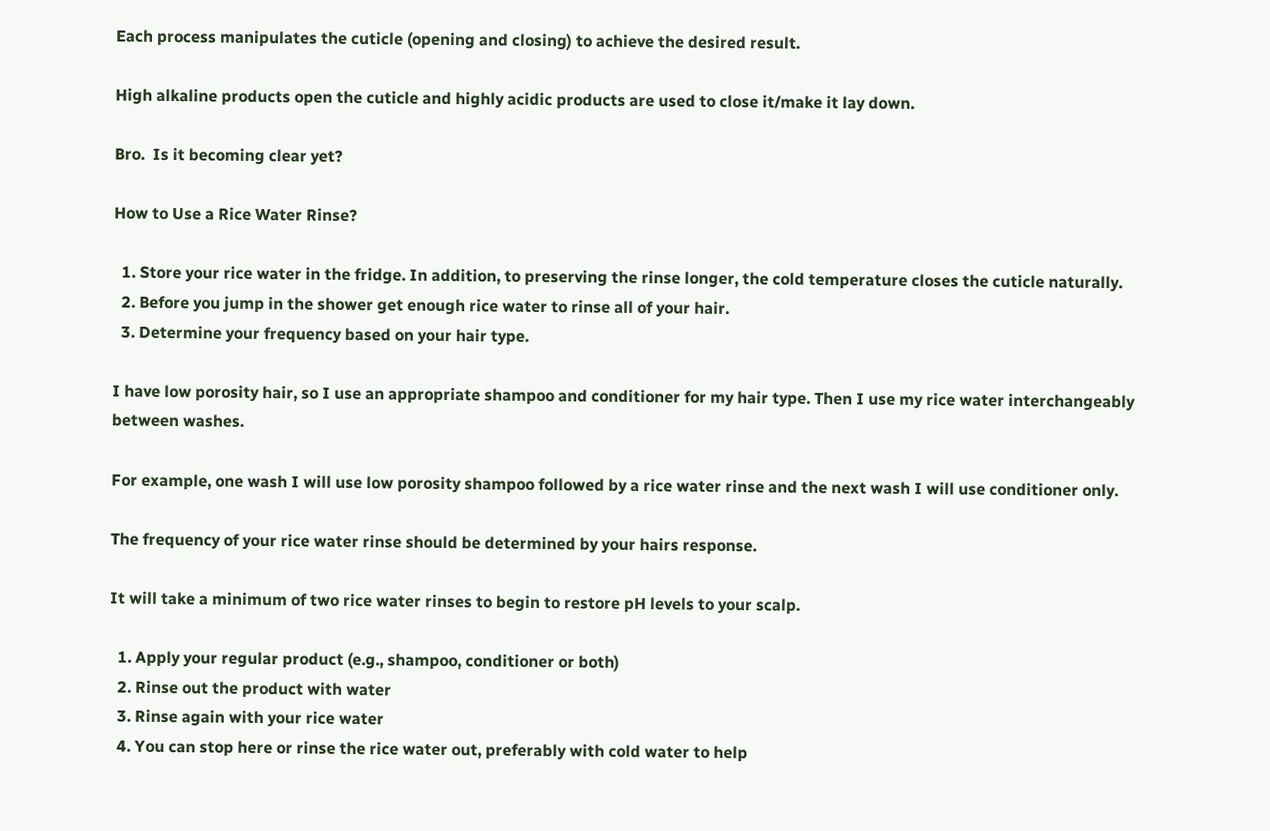Each process manipulates the cuticle (opening and closing) to achieve the desired result.

High alkaline products open the cuticle and highly acidic products are used to close it/make it lay down.

Bro.  Is it becoming clear yet?

How to Use a Rice Water Rinse?

  1. Store your rice water in the fridge. In addition, to preserving the rinse longer, the cold temperature closes the cuticle naturally.
  2. Before you jump in the shower get enough rice water to rinse all of your hair.
  3. Determine your frequency based on your hair type.

I have low porosity hair, so I use an appropriate shampoo and conditioner for my hair type. Then I use my rice water interchangeably between washes.

For example, one wash I will use low porosity shampoo followed by a rice water rinse and the next wash I will use conditioner only.

The frequency of your rice water rinse should be determined by your hairs response.

It will take a minimum of two rice water rinses to begin to restore pH levels to your scalp.

  1. Apply your regular product (e.g., shampoo, conditioner or both)
  2. Rinse out the product with water
  3. Rinse again with your rice water
  4. You can stop here or rinse the rice water out, preferably with cold water to help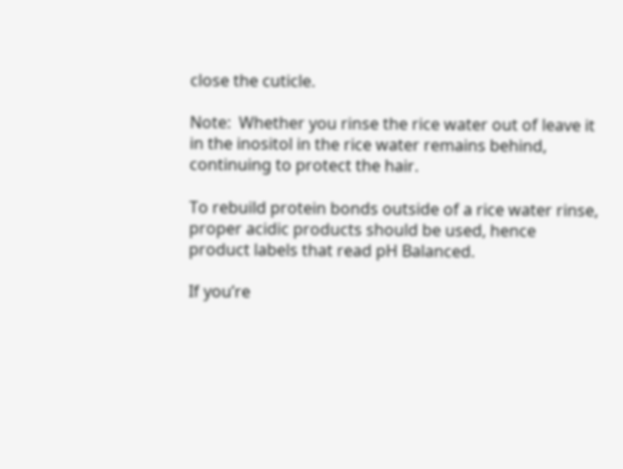close the cuticle.

Note:  Whether you rinse the rice water out of leave it in the inositol in the rice water remains behind, continuing to protect the hair.

To rebuild protein bonds outside of a rice water rinse, proper acidic products should be used, hence product labels that read pH Balanced.

If you’re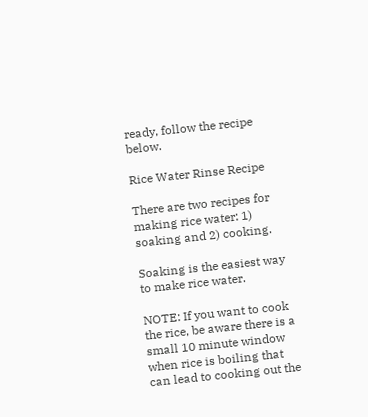ready, follow the recipe below.

Rice Water Rinse Recipe

There are two recipes for making rice water: 1) soaking and 2) cooking.

Soaking is the easiest way to make rice water.

NOTE: If you want to cook the rice, be aware there is a small 10 minute window when rice is boiling that can lead to cooking out the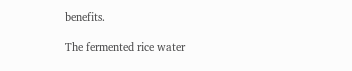benefits.

The fermented rice water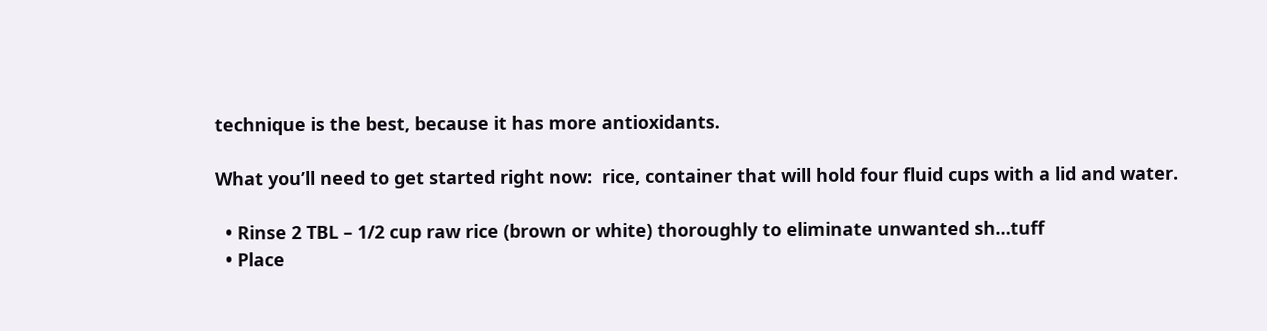technique is the best, because it has more antioxidants.

What you’ll need to get started right now:  rice, container that will hold four fluid cups with a lid and water.

  • Rinse 2 TBL – 1/2 cup raw rice (brown or white) thoroughly to eliminate unwanted sh…tuff
  • Place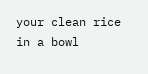your clean rice in a bowl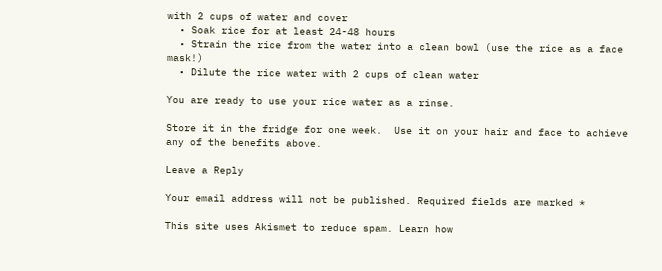with 2 cups of water and cover
  • Soak rice for at least 24-48 hours
  • Strain the rice from the water into a clean bowl (use the rice as a face mask!)
  • Dilute the rice water with 2 cups of clean water

You are ready to use your rice water as a rinse.

Store it in the fridge for one week.  Use it on your hair and face to achieve any of the benefits above.

Leave a Reply

Your email address will not be published. Required fields are marked *

This site uses Akismet to reduce spam. Learn how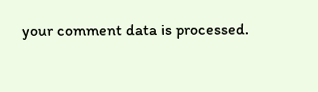your comment data is processed.